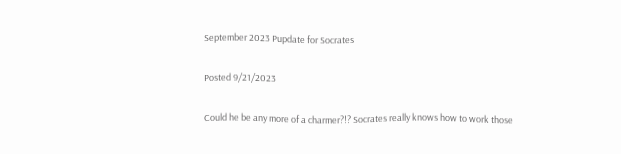September 2023 Pupdate for Socrates

Posted 9/21/2023

Could he be any more of a charmer?!? Socrates really knows how to work those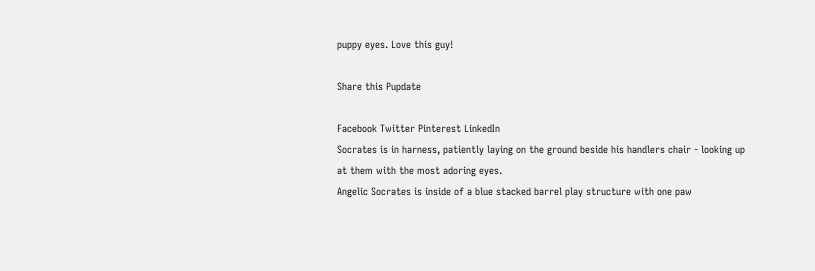puppy eyes. Love this guy!

Share this Pupdate

Facebook Twitter Pinterest LinkedIn
Socrates is in harness, patiently laying on the ground beside his handlers chair - looking up at them with the most adoring eyes.
Angelic Socrates is inside of a blue stacked barrel play structure with one paw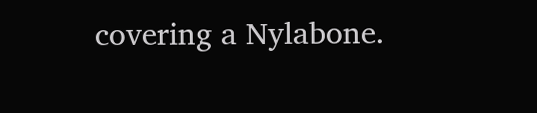covering a Nylabone.